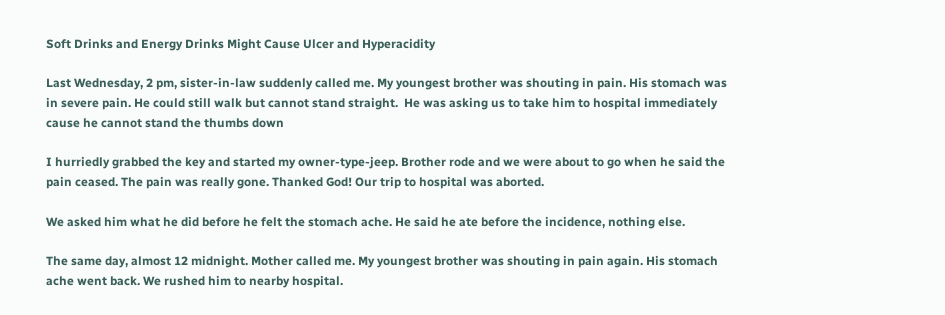Soft Drinks and Energy Drinks Might Cause Ulcer and Hyperacidity

Last Wednesday, 2 pm, sister-in-law suddenly called me. My youngest brother was shouting in pain. His stomach was in severe pain. He could still walk but cannot stand straight.  He was asking us to take him to hospital immediately cause he cannot stand the thumbs down

I hurriedly grabbed the key and started my owner-type-jeep. Brother rode and we were about to go when he said the pain ceased. The pain was really gone. Thanked God! Our trip to hospital was aborted.

We asked him what he did before he felt the stomach ache. He said he ate before the incidence, nothing else.

The same day, almost 12 midnight. Mother called me. My youngest brother was shouting in pain again. His stomach ache went back. We rushed him to nearby hospital.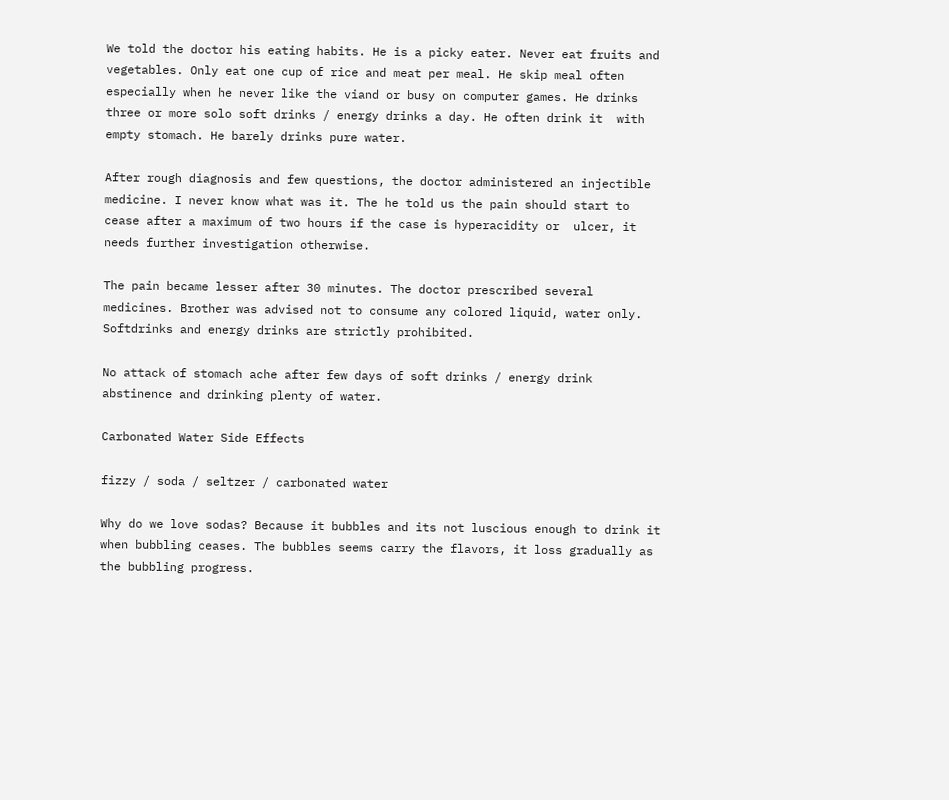We told the doctor his eating habits. He is a picky eater. Never eat fruits and vegetables. Only eat one cup of rice and meat per meal. He skip meal often especially when he never like the viand or busy on computer games. He drinks three or more solo soft drinks / energy drinks a day. He often drink it  with empty stomach. He barely drinks pure water.

After rough diagnosis and few questions, the doctor administered an injectible medicine. I never know what was it. The he told us the pain should start to cease after a maximum of two hours if the case is hyperacidity or  ulcer, it needs further investigation otherwise.

The pain became lesser after 30 minutes. The doctor prescribed several medicines. Brother was advised not to consume any colored liquid, water only. Softdrinks and energy drinks are strictly prohibited.

No attack of stomach ache after few days of soft drinks / energy drink abstinence and drinking plenty of water.

Carbonated Water Side Effects

fizzy / soda / seltzer / carbonated water

Why do we love sodas? Because it bubbles and its not luscious enough to drink it when bubbling ceases. The bubbles seems carry the flavors, it loss gradually as the bubbling progress.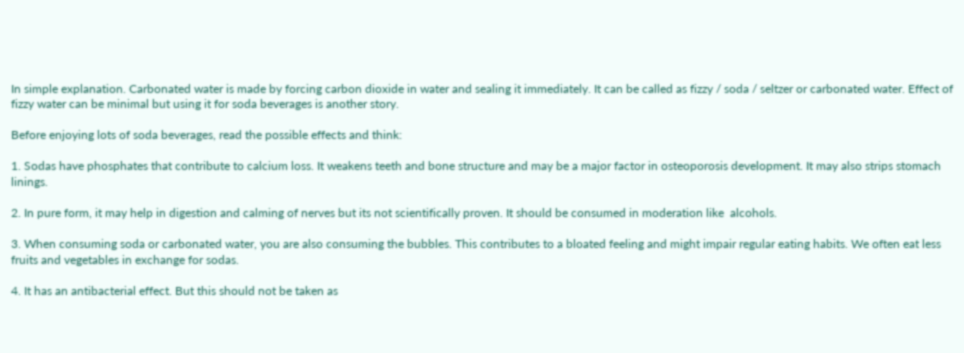In simple explanation. Carbonated water is made by forcing carbon dioxide in water and sealing it immediately. It can be called as fizzy / soda / seltzer or carbonated water. Effect of fizzy water can be minimal but using it for soda beverages is another story.

Before enjoying lots of soda beverages, read the possible effects and think:

1. Sodas have phosphates that contribute to calcium loss. It weakens teeth and bone structure and may be a major factor in osteoporosis development. It may also strips stomach linings.

2. In pure form, it may help in digestion and calming of nerves but its not scientifically proven. It should be consumed in moderation like  alcohols.

3. When consuming soda or carbonated water, you are also consuming the bubbles. This contributes to a bloated feeling and might impair regular eating habits. We often eat less fruits and vegetables in exchange for sodas.

4. It has an antibacterial effect. But this should not be taken as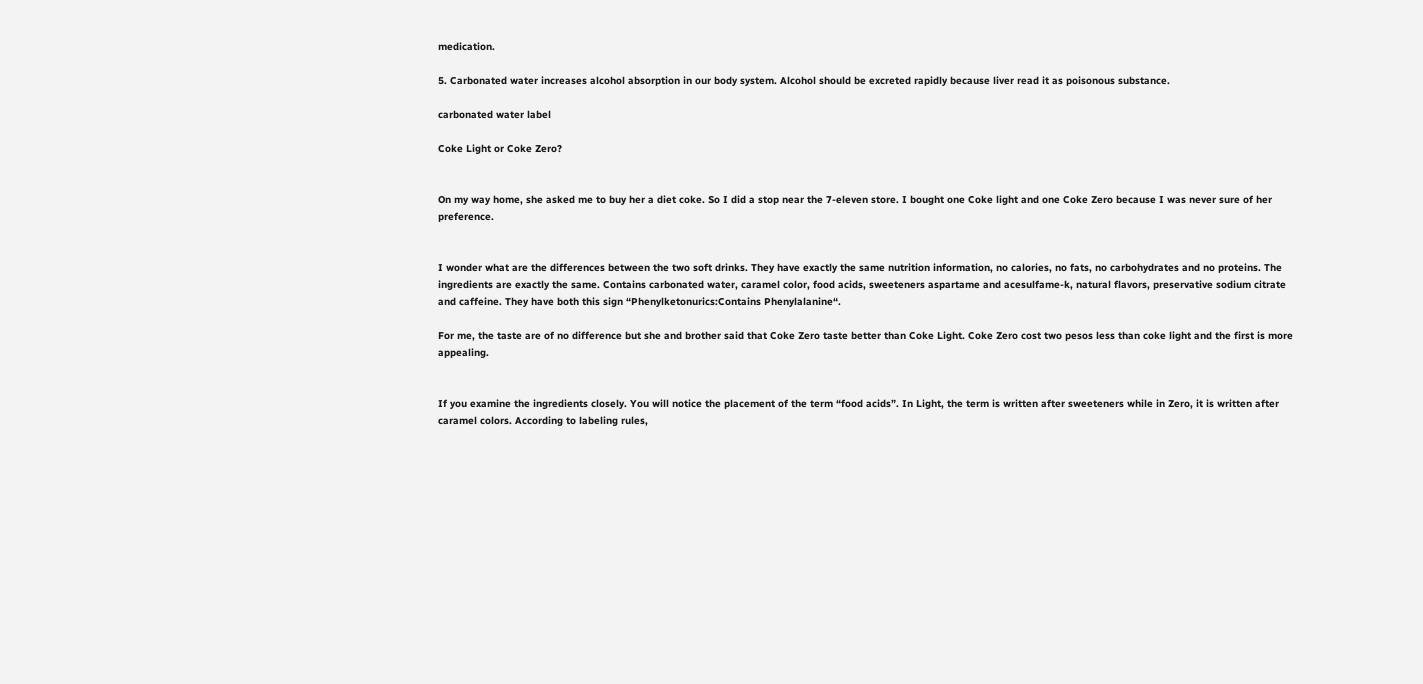medication.

5. Carbonated water increases alcohol absorption in our body system. Alcohol should be excreted rapidly because liver read it as poisonous substance.

carbonated water label

Coke Light or Coke Zero?


On my way home, she asked me to buy her a diet coke. So I did a stop near the 7-eleven store. I bought one Coke light and one Coke Zero because I was never sure of her preference.


I wonder what are the differences between the two soft drinks. They have exactly the same nutrition information, no calories, no fats, no carbohydrates and no proteins. The ingredients are exactly the same. Contains carbonated water, caramel color, food acids, sweeteners aspartame and acesulfame-k, natural flavors, preservative sodium citrate and caffeine. They have both this sign “Phenylketonurics:Contains Phenylalanine“.

For me, the taste are of no difference but she and brother said that Coke Zero taste better than Coke Light. Coke Zero cost two pesos less than coke light and the first is more appealing.


If you examine the ingredients closely. You will notice the placement of the term “food acids”. In Light, the term is written after sweeteners while in Zero, it is written after caramel colors. According to labeling rules,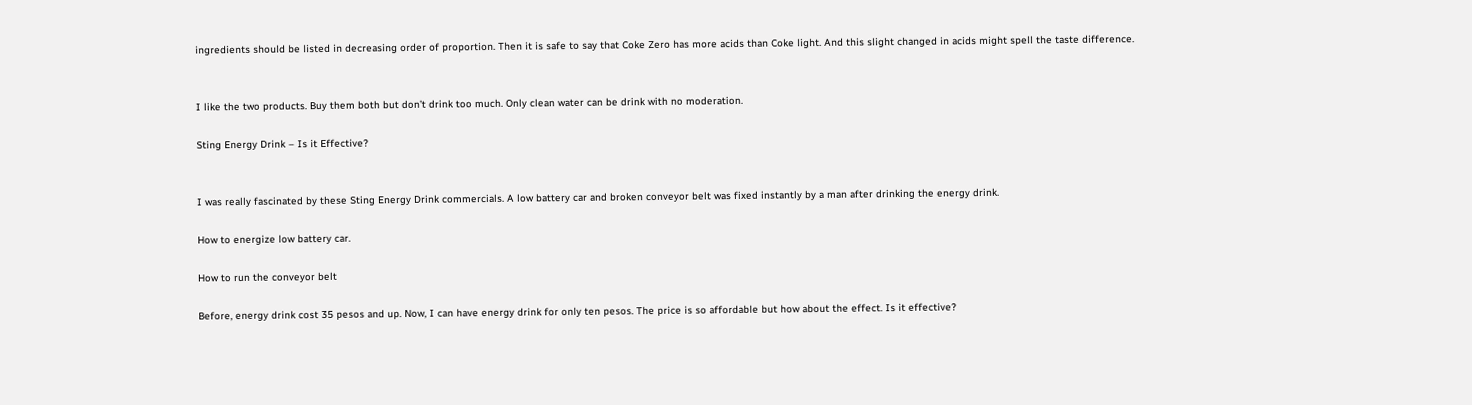ingredients should be listed in decreasing order of proportion. Then it is safe to say that Coke Zero has more acids than Coke light. And this slight changed in acids might spell the taste difference.


I like the two products. Buy them both but don’t drink too much. Only clean water can be drink with no moderation.

Sting Energy Drink – Is it Effective?


I was really fascinated by these Sting Energy Drink commercials. A low battery car and broken conveyor belt was fixed instantly by a man after drinking the energy drink.

How to energize low battery car.

How to run the conveyor belt

Before, energy drink cost 35 pesos and up. Now, I can have energy drink for only ten pesos. The price is so affordable but how about the effect. Is it effective?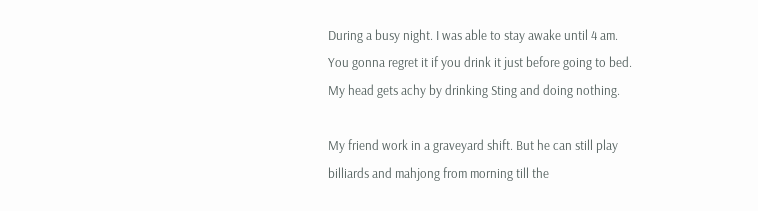During a busy night. I was able to stay awake until 4 am. You gonna regret it if you drink it just before going to bed. My head gets achy by drinking Sting and doing nothing.

My friend work in a graveyard shift. But he can still play billiards and mahjong from morning till the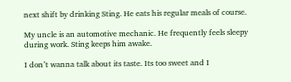next shift by drinking Sting. He eats his regular meals of course.

My uncle is an automotive mechanic. He frequently feels sleepy during work. Sting keeps him awake.

I don’t wanna talk about its taste. Its too sweet and I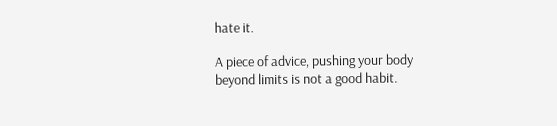hate it.

A piece of advice, pushing your body beyond limits is not a good habit.